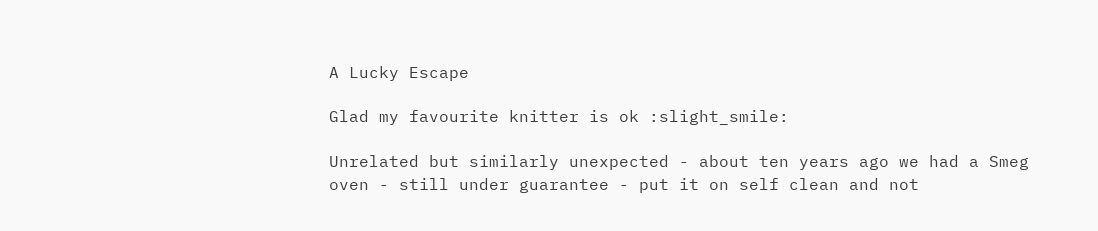A Lucky Escape

Glad my favourite knitter is ok :slight_smile:

Unrelated but similarly unexpected - about ten years ago we had a Smeg oven - still under guarantee - put it on self clean and not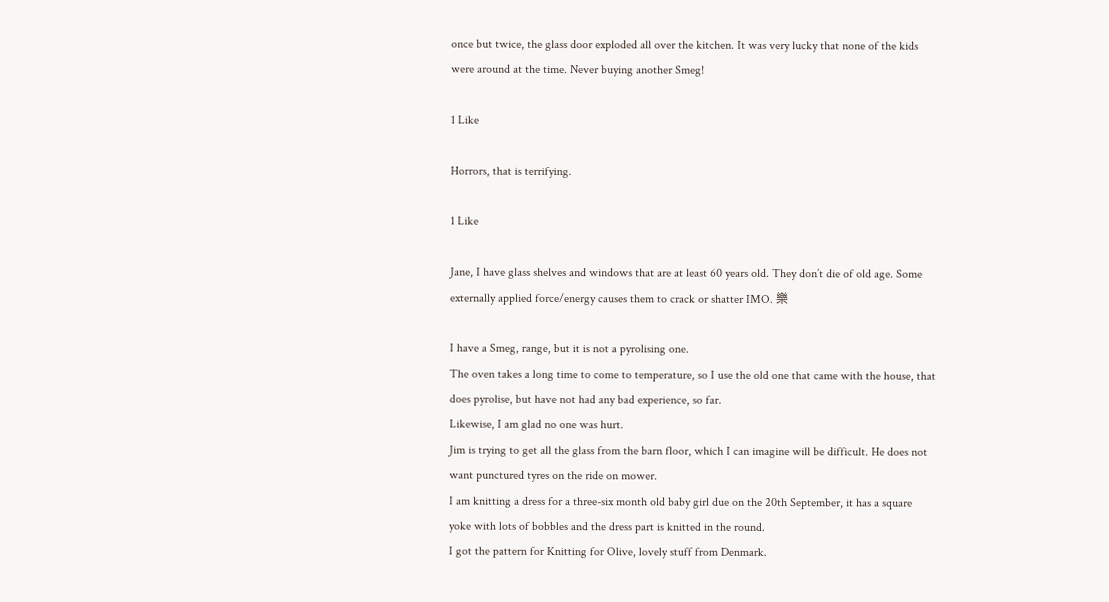once but twice, the glass door exploded all over the kitchen. It was very lucky that none of the kids were around at the time. Never buying another Smeg!

1 Like

Horrors, that is terrifying.

1 Like

Jane, I have glass shelves and windows that are at least 60 years old. They don’t die of old age. Some externally applied force/energy causes them to crack or shatter IMO. 樂

I have a Smeg, range, but it is not a pyrolising one.
The oven takes a long time to come to temperature, so I use the old one that came with the house, that does pyrolise, but have not had any bad experience, so far.
Likewise, I am glad no one was hurt.
Jim is trying to get all the glass from the barn floor, which I can imagine will be difficult. He does not want punctured tyres on the ride on mower.
I am knitting a dress for a three-six month old baby girl due on the 20th September, it has a square yoke with lots of bobbles and the dress part is knitted in the round.
I got the pattern for Knitting for Olive, lovely stuff from Denmark.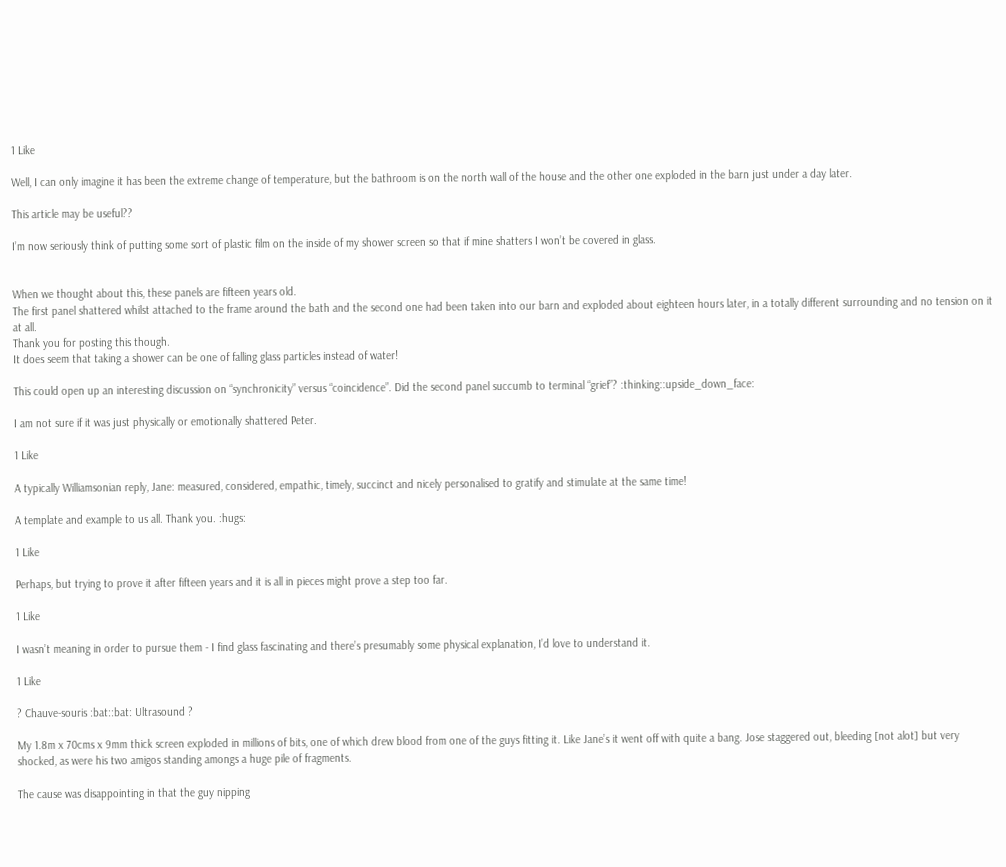1 Like

Well, I can only imagine it has been the extreme change of temperature, but the bathroom is on the north wall of the house and the other one exploded in the barn just under a day later.

This article may be useful??

I’m now seriously think of putting some sort of plastic film on the inside of my shower screen so that if mine shatters I won’t be covered in glass.


When we thought about this, these panels are fifteen years old.
The first panel shattered whilst attached to the frame around the bath and the second one had been taken into our barn and exploded about eighteen hours later, in a totally different surrounding and no tension on it at all.
Thank you for posting this though.
It does seem that taking a shower can be one of falling glass particles instead of water!

This could open up an interesting discussion on “synchronicity” versus “coincidence”. Did the second panel succumb to terminal “grief”? :thinking::upside_down_face:

I am not sure if it was just physically or emotionally shattered Peter.

1 Like

A typically Williamsonian reply, Jane: measured, considered, empathic, timely, succinct and nicely personalised to gratify and stimulate at the same time!

A template and example to us all. Thank you. :hugs:

1 Like

Perhaps, but trying to prove it after fifteen years and it is all in pieces might prove a step too far.

1 Like

I wasn’t meaning in order to pursue them - I find glass fascinating and there’s presumably some physical explanation, I’d love to understand it.

1 Like

? Chauve-souris :bat::bat: Ultrasound ?

My 1.8m x 70cms x 9mm thick screen exploded in millions of bits, one of which drew blood from one of the guys fitting it. Like Jane’s it went off with quite a bang. Jose staggered out, bleeding [not alot] but very shocked, as were his two amigos standing amongs a huge pile of fragments.

The cause was disappointing in that the guy nipping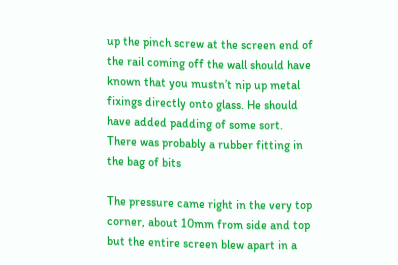up the pinch screw at the screen end of the rail coming off the wall should have known that you mustn’t nip up metal fixings directly onto glass. He should have added padding of some sort. There was probably a rubber fitting in the bag of bits

The pressure came right in the very top corner, about 10mm from side and top but the entire screen blew apart in a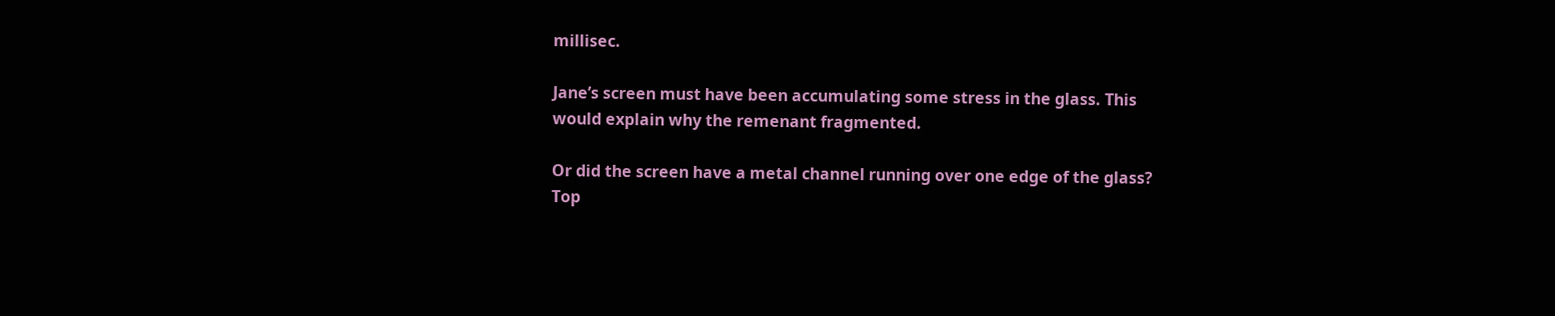millisec.

Jane’s screen must have been accumulating some stress in the glass. This would explain why the remenant fragmented.

Or did the screen have a metal channel running over one edge of the glass? Top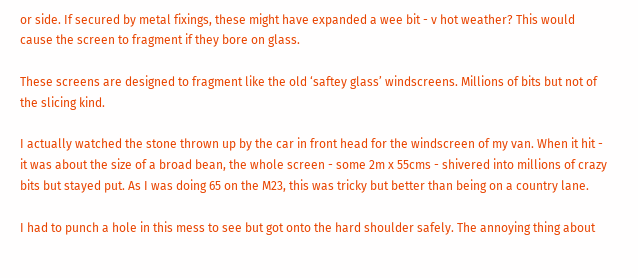or side. If secured by metal fixings, these might have expanded a wee bit - v hot weather? This would cause the screen to fragment if they bore on glass.

These screens are designed to fragment like the old ‘saftey glass’ windscreens. Millions of bits but not of the slicing kind.

I actually watched the stone thrown up by the car in front head for the windscreen of my van. When it hit - it was about the size of a broad bean, the whole screen - some 2m x 55cms - shivered into millions of crazy bits but stayed put. As I was doing 65 on the M23, this was tricky but better than being on a country lane.

I had to punch a hole in this mess to see but got onto the hard shoulder safely. The annoying thing about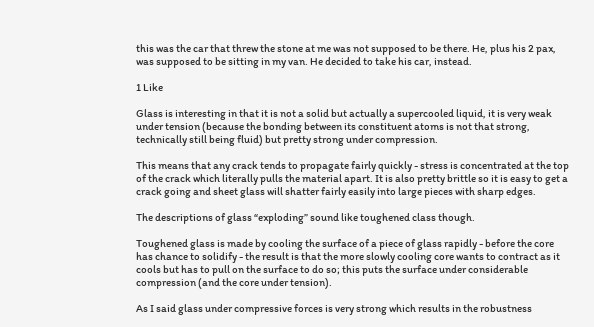this was the car that threw the stone at me was not supposed to be there. He, plus his 2 pax, was supposed to be sitting in my van. He decided to take his car, instead.

1 Like

Glass is interesting in that it is not a solid but actually a supercooled liquid, it is very weak under tension (because the bonding between its constituent atoms is not that strong, technically still being fluid) but pretty strong under compression.

This means that any crack tends to propagate fairly quickly - stress is concentrated at the top of the crack which literally pulls the material apart. It is also pretty brittle so it is easy to get a crack going and sheet glass will shatter fairly easily into large pieces with sharp edges.

The descriptions of glass “exploding” sound like toughened class though.

Toughened glass is made by cooling the surface of a piece of glass rapidly - before the core has chance to solidify - the result is that the more slowly cooling core wants to contract as it cools but has to pull on the surface to do so; this puts the surface under considerable compression (and the core under tension).

As I said glass under compressive forces is very strong which results in the robustness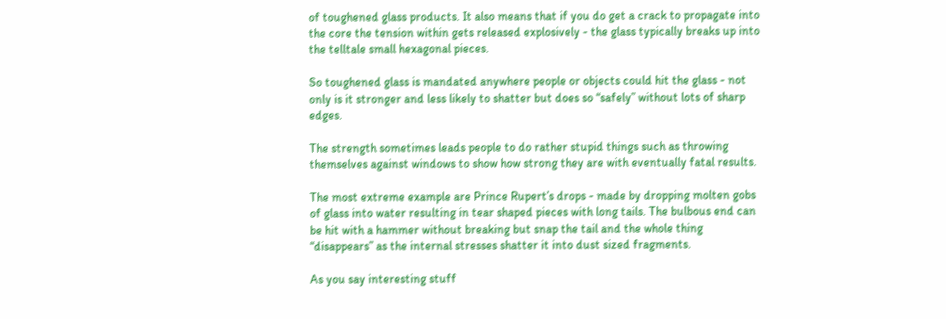of toughened glass products. It also means that if you do get a crack to propagate into the core the tension within gets released explosively - the glass typically breaks up into the telltale small hexagonal pieces.

So toughened glass is mandated anywhere people or objects could hit the glass - not only is it stronger and less likely to shatter but does so “safely” without lots of sharp edges.

The strength sometimes leads people to do rather stupid things such as throwing themselves against windows to show how strong they are with eventually fatal results.

The most extreme example are Prince Rupert’s drops - made by dropping molten gobs of glass into water resulting in tear shaped pieces with long tails. The bulbous end can be hit with a hammer without breaking but snap the tail and the whole thing “disappears” as the internal stresses shatter it into dust sized fragments.

As you say interesting stuff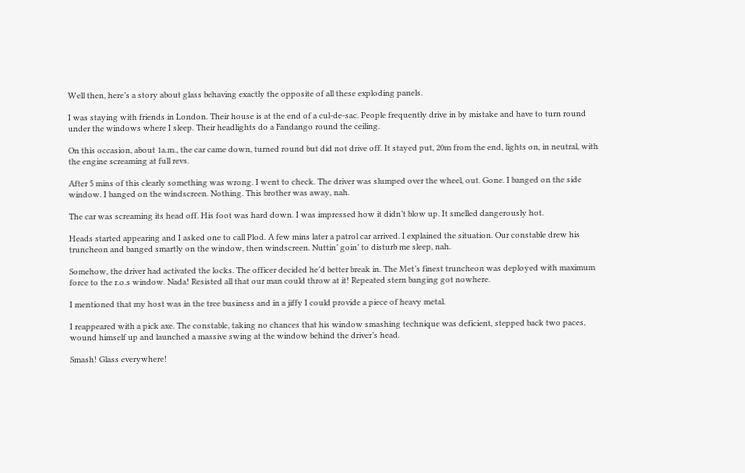Well then, here’s a story about glass behaving exactly the opposite of all these exploding panels.

I was staying with friends in London. Their house is at the end of a cul-de-sac. People frequently drive in by mistake and have to turn round under the windows where I sleep. Their headlights do a Fandango round the ceiling.

On this occasion, about 1a.m., the car came down, turned round but did not drive off. It stayed put, 20m from the end, lights on, in neutral, with the engine screaming at full revs.

After 5 mins of this clearly something was wrong. I went to check. The driver was slumped over the wheel, out. Gone. I banged on the side window. I banged on the windscreen. Nothing. This brother was away, nah.

The car was screaming its head off. His foot was hard down. I was impressed how it didn’t blow up. It smelled dangerously hot.

Heads started appearing and I asked one to call Plod. A few mins later a patrol car arrived. I explained the situation. Our constable drew his truncheon and banged smartly on the window, then windscreen. Nuttin’ goin’ to disturb me sleep, nah.

Somehow, the driver had activated the locks. The officer decided he’d better break in. The Met’s finest truncheon was deployed with maximum force to the r.o.s window. Nada! Resisted all that our man could throw at it! Repeated stern banging got nowhere.

I mentioned that my host was in the tree business and in a jiffy I could provide a piece of heavy metal.

I reappeared with a pick axe. The constable, taking no chances that his window smashing technique was deficient, stepped back two paces, wound himself up and launched a massive swing at the window behind the driver’s head.

Smash! Glass everywhere!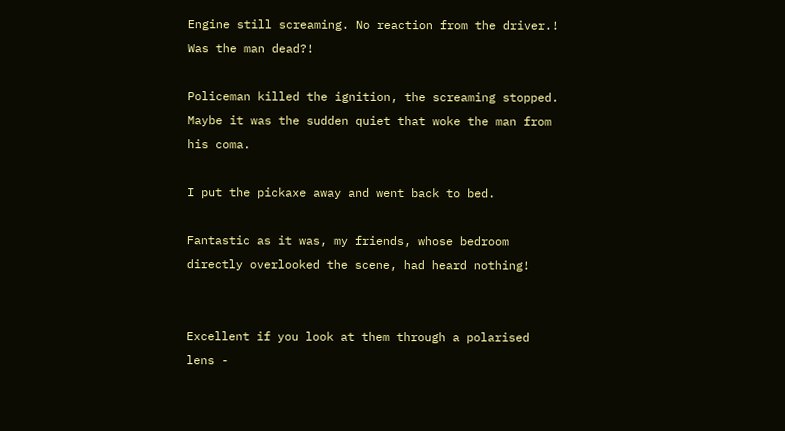Engine still screaming. No reaction from the driver.! Was the man dead?!

Policeman killed the ignition, the screaming stopped. Maybe it was the sudden quiet that woke the man from his coma.

I put the pickaxe away and went back to bed.

Fantastic as it was, my friends, whose bedroom directly overlooked the scene, had heard nothing!


Excellent if you look at them through a polarised lens -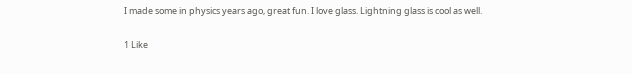I made some in physics years ago, great fun. I love glass. Lightning glass is cool as well.

1 Like